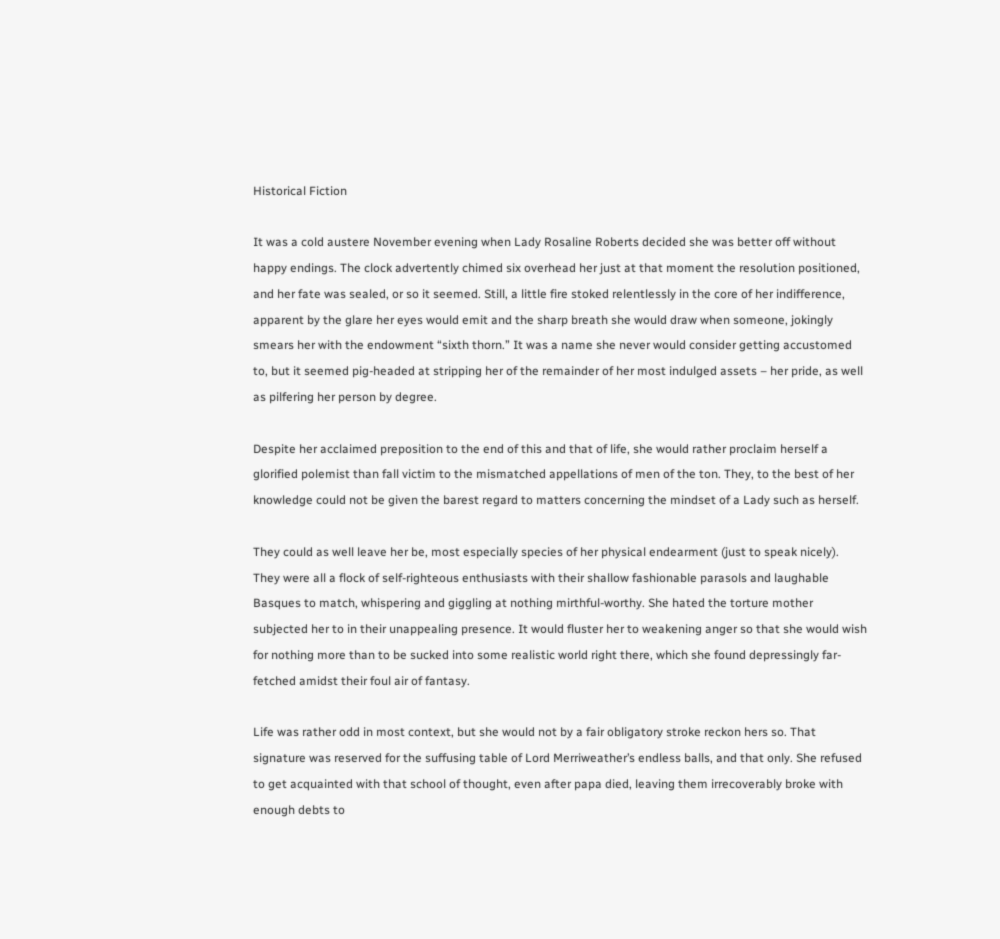Historical Fiction

It was a cold austere November evening when Lady Rosaline Roberts decided she was better off without happy endings. The clock advertently chimed six overhead her just at that moment the resolution positioned, and her fate was sealed, or so it seemed. Still, a little fire stoked relentlessly in the core of her indifference, apparent by the glare her eyes would emit and the sharp breath she would draw when someone, jokingly smears her with the endowment “sixth thorn.” It was a name she never would consider getting accustomed to, but it seemed pig-headed at stripping her of the remainder of her most indulged assets – her pride, as well as pilfering her person by degree.

Despite her acclaimed preposition to the end of this and that of life, she would rather proclaim herself a glorified polemist than fall victim to the mismatched appellations of men of the ton. They, to the best of her knowledge could not be given the barest regard to matters concerning the mindset of a Lady such as herself.

They could as well leave her be, most especially species of her physical endearment (just to speak nicely). They were all a flock of self-righteous enthusiasts with their shallow fashionable parasols and laughable Basques to match, whispering and giggling at nothing mirthful-worthy. She hated the torture mother subjected her to in their unappealing presence. It would fluster her to weakening anger so that she would wish for nothing more than to be sucked into some realistic world right there, which she found depressingly far-fetched amidst their foul air of fantasy.

Life was rather odd in most context, but she would not by a fair obligatory stroke reckon hers so. That signature was reserved for the suffusing table of Lord Merriweather’s endless balls, and that only. She refused to get acquainted with that school of thought, even after papa died, leaving them irrecoverably broke with enough debts to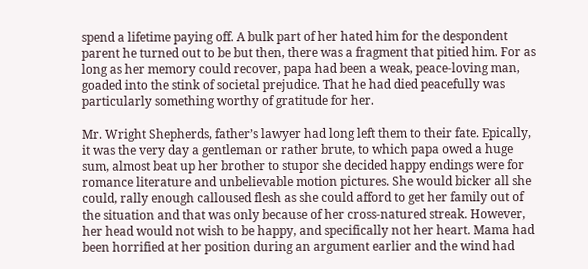spend a lifetime paying off. A bulk part of her hated him for the despondent parent he turned out to be but then, there was a fragment that pitied him. For as long as her memory could recover, papa had been a weak, peace-loving man, goaded into the stink of societal prejudice. That he had died peacefully was particularly something worthy of gratitude for her.

Mr. Wright Shepherds, father’s lawyer had long left them to their fate. Epically, it was the very day a gentleman or rather brute, to which papa owed a huge sum, almost beat up her brother to stupor she decided happy endings were for romance literature and unbelievable motion pictures. She would bicker all she could, rally enough calloused flesh as she could afford to get her family out of the situation and that was only because of her cross-natured streak. However, her head would not wish to be happy, and specifically not her heart. Mama had been horrified at her position during an argument earlier and the wind had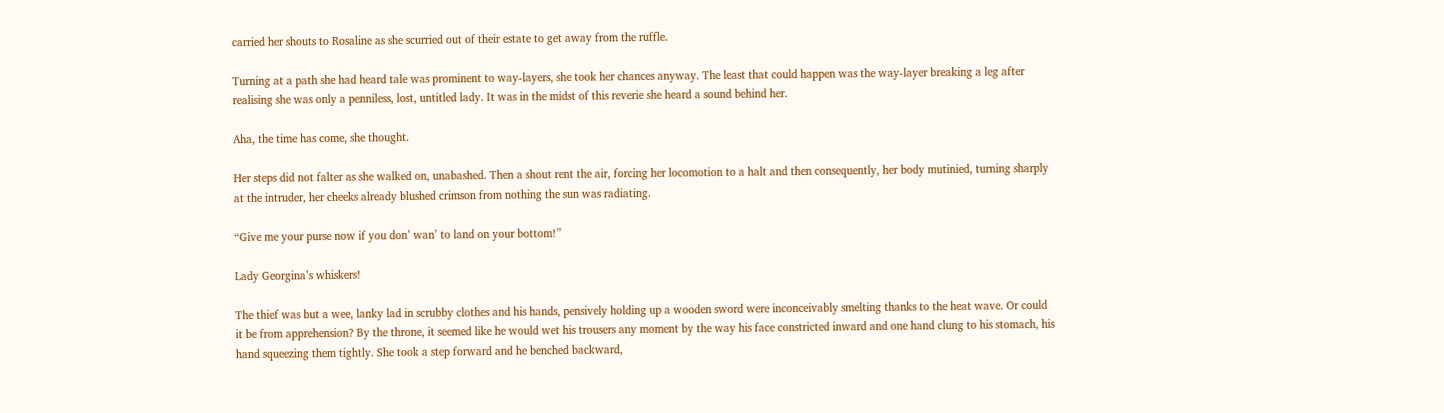carried her shouts to Rosaline as she scurried out of their estate to get away from the ruffle.

Turning at a path she had heard tale was prominent to way-layers, she took her chances anyway. The least that could happen was the way-layer breaking a leg after realising she was only a penniless, lost, untitled lady. It was in the midst of this reverie she heard a sound behind her.

Aha, the time has come, she thought.

Her steps did not falter as she walked on, unabashed. Then a shout rent the air, forcing her locomotion to a halt and then consequently, her body mutinied, turning sharply at the intruder, her cheeks already blushed crimson from nothing the sun was radiating.

“Give me your purse now if you don’ wan’ to land on your bottom!”

Lady Georgina’s whiskers!

The thief was but a wee, lanky lad in scrubby clothes and his hands, pensively holding up a wooden sword were inconceivably smelting thanks to the heat wave. Or could it be from apprehension? By the throne, it seemed like he would wet his trousers any moment by the way his face constricted inward and one hand clung to his stomach, his hand squeezing them tightly. She took a step forward and he benched backward,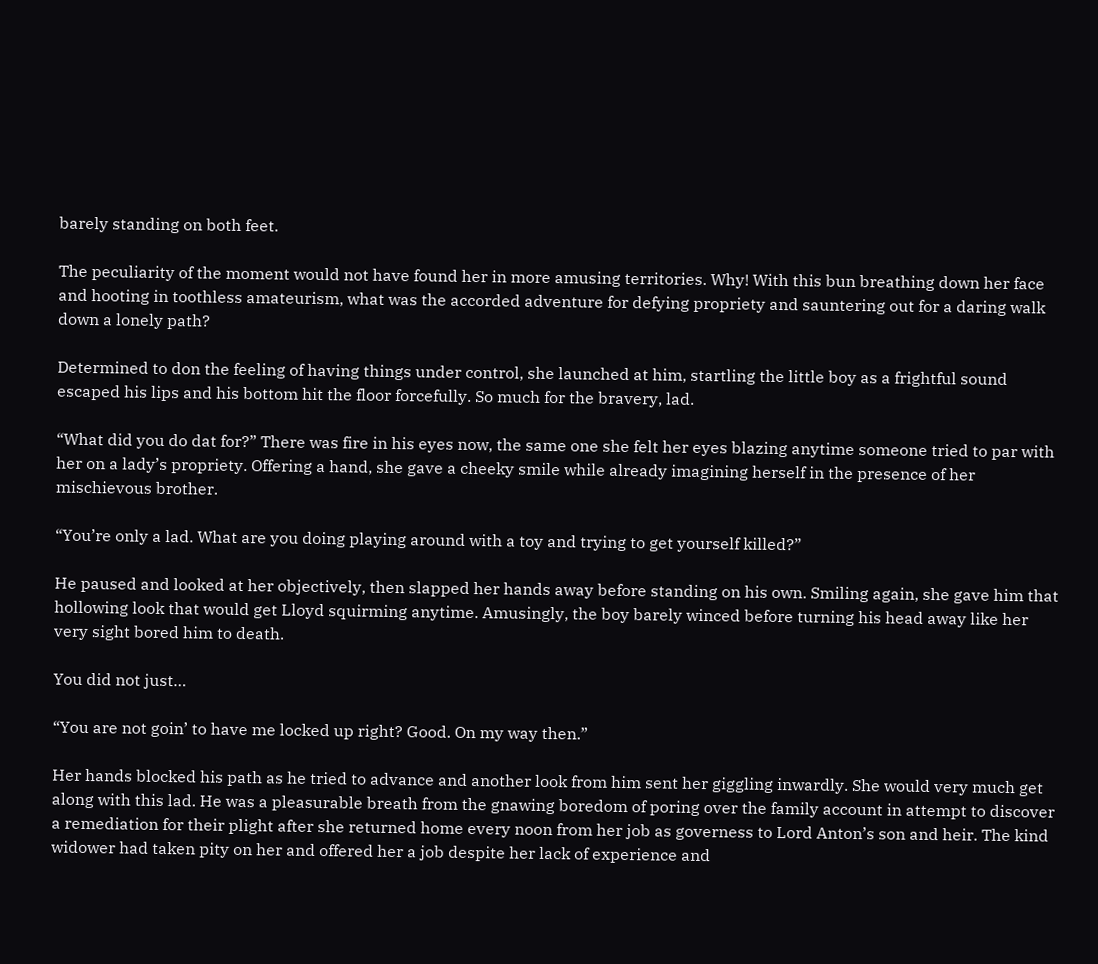barely standing on both feet.

The peculiarity of the moment would not have found her in more amusing territories. Why! With this bun breathing down her face and hooting in toothless amateurism, what was the accorded adventure for defying propriety and sauntering out for a daring walk down a lonely path?

Determined to don the feeling of having things under control, she launched at him, startling the little boy as a frightful sound escaped his lips and his bottom hit the floor forcefully. So much for the bravery, lad.

“What did you do dat for?” There was fire in his eyes now, the same one she felt her eyes blazing anytime someone tried to par with her on a lady’s propriety. Offering a hand, she gave a cheeky smile while already imagining herself in the presence of her mischievous brother.

“You’re only a lad. What are you doing playing around with a toy and trying to get yourself killed?”

He paused and looked at her objectively, then slapped her hands away before standing on his own. Smiling again, she gave him that hollowing look that would get Lloyd squirming anytime. Amusingly, the boy barely winced before turning his head away like her very sight bored him to death.

You did not just…

“You are not goin’ to have me locked up right? Good. On my way then.”

Her hands blocked his path as he tried to advance and another look from him sent her giggling inwardly. She would very much get along with this lad. He was a pleasurable breath from the gnawing boredom of poring over the family account in attempt to discover a remediation for their plight after she returned home every noon from her job as governess to Lord Anton’s son and heir. The kind widower had taken pity on her and offered her a job despite her lack of experience and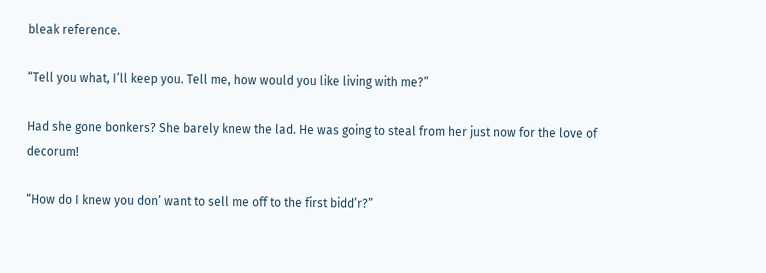bleak reference.

“Tell you what, I’ll keep you. Tell me, how would you like living with me?”

Had she gone bonkers? She barely knew the lad. He was going to steal from her just now for the love of decorum!

“How do I knew you don’ want to sell me off to the first bidd’r?”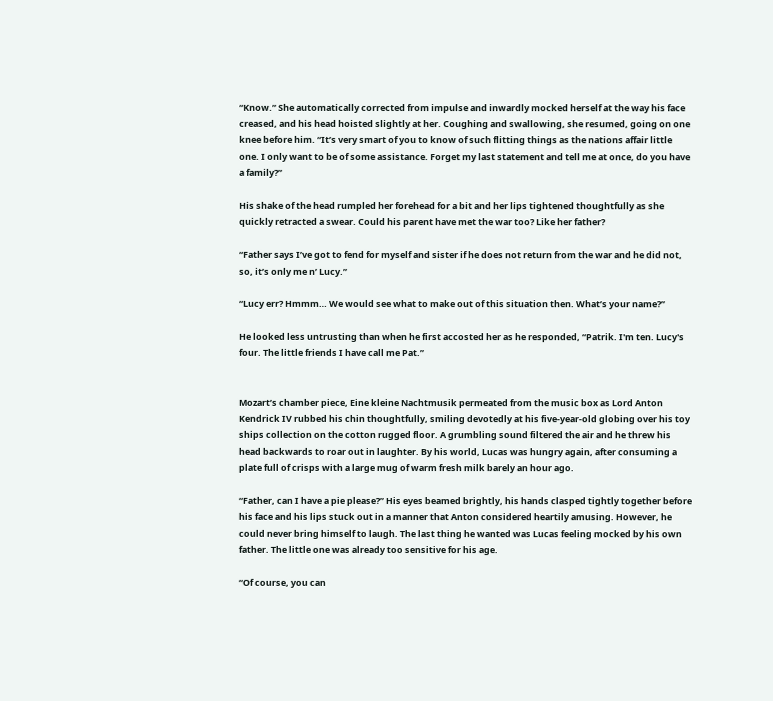“Know.” She automatically corrected from impulse and inwardly mocked herself at the way his face creased, and his head hoisted slightly at her. Coughing and swallowing, she resumed, going on one knee before him. “It’s very smart of you to know of such flitting things as the nations affair little one. I only want to be of some assistance. Forget my last statement and tell me at once, do you have a family?”

His shake of the head rumpled her forehead for a bit and her lips tightened thoughtfully as she quickly retracted a swear. Could his parent have met the war too? Like her father?

“Father says I’ve got to fend for myself and sister if he does not return from the war and he did not, so, it’s only me n’ Lucy.”

“Lucy err? Hmmm… We would see what to make out of this situation then. What’s your name?”

He looked less untrusting than when he first accosted her as he responded, “Patrik. I'm ten. Lucy's four. The little friends I have call me Pat.”


Mozart’s chamber piece, Eine kleine Nachtmusik permeated from the music box as Lord Anton Kendrick IV rubbed his chin thoughtfully, smiling devotedly at his five-year-old globing over his toy ships collection on the cotton rugged floor. A grumbling sound filtered the air and he threw his head backwards to roar out in laughter. By his world, Lucas was hungry again, after consuming a plate full of crisps with a large mug of warm fresh milk barely an hour ago.

“Father, can I have a pie please?” His eyes beamed brightly, his hands clasped tightly together before his face and his lips stuck out in a manner that Anton considered heartily amusing. However, he could never bring himself to laugh. The last thing he wanted was Lucas feeling mocked by his own father. The little one was already too sensitive for his age.

“Of course, you can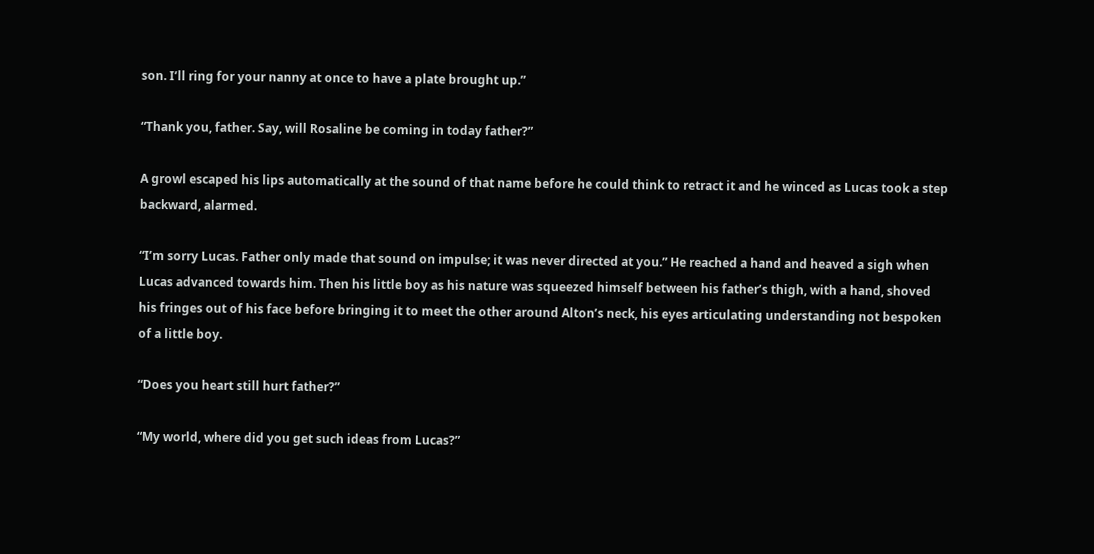son. I’ll ring for your nanny at once to have a plate brought up.”

“Thank you, father. Say, will Rosaline be coming in today father?”

A growl escaped his lips automatically at the sound of that name before he could think to retract it and he winced as Lucas took a step backward, alarmed.

“I’m sorry Lucas. Father only made that sound on impulse; it was never directed at you.” He reached a hand and heaved a sigh when Lucas advanced towards him. Then his little boy as his nature was squeezed himself between his father’s thigh, with a hand, shoved his fringes out of his face before bringing it to meet the other around Alton’s neck, his eyes articulating understanding not bespoken of a little boy.

“Does you heart still hurt father?”

“My world, where did you get such ideas from Lucas?”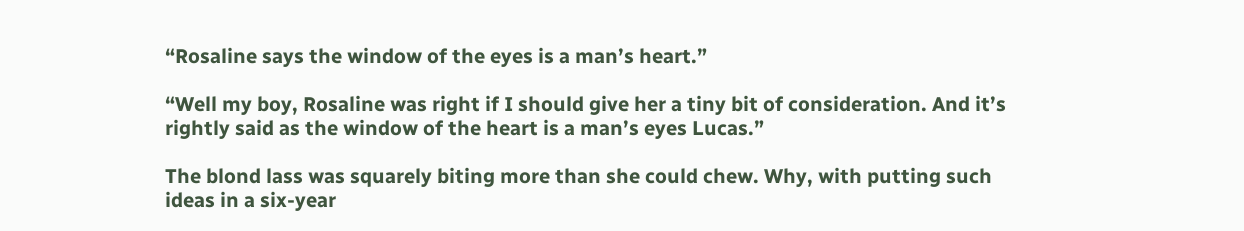“Rosaline says the window of the eyes is a man’s heart.”

“Well my boy, Rosaline was right if I should give her a tiny bit of consideration. And it’s rightly said as the window of the heart is a man’s eyes Lucas.”

The blond lass was squarely biting more than she could chew. Why, with putting such ideas in a six-year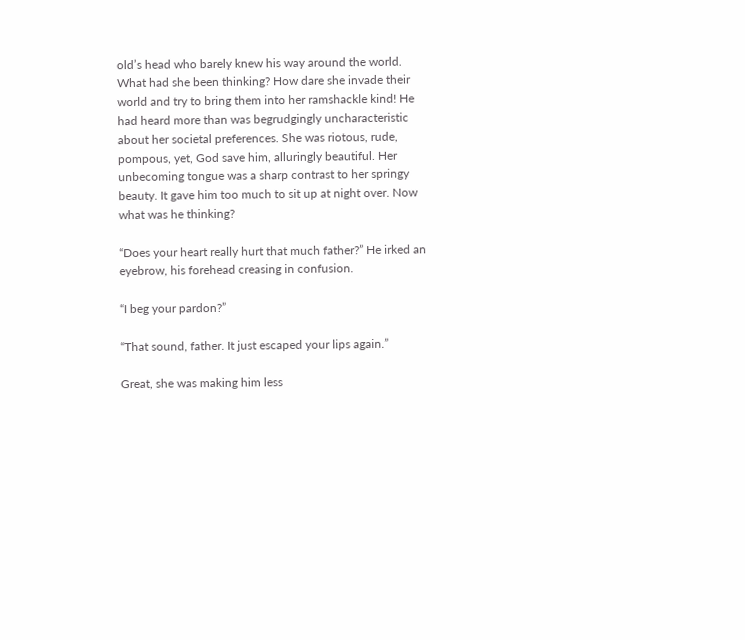old’s head who barely knew his way around the world. What had she been thinking? How dare she invade their world and try to bring them into her ramshackle kind! He had heard more than was begrudgingly uncharacteristic about her societal preferences. She was riotous, rude, pompous, yet, God save him, alluringly beautiful. Her unbecoming tongue was a sharp contrast to her springy beauty. It gave him too much to sit up at night over. Now what was he thinking?

“Does your heart really hurt that much father?” He irked an eyebrow, his forehead creasing in confusion.

“I beg your pardon?”

“That sound, father. It just escaped your lips again.”

Great, she was making him less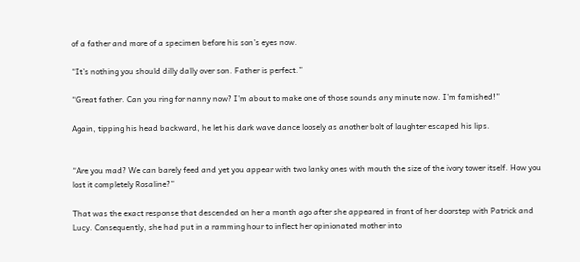of a father and more of a specimen before his son’s eyes now.

“It’s nothing you should dilly dally over son. Father is perfect.”

“Great father. Can you ring for nanny now? I’m about to make one of those sounds any minute now. I’m famished!”

Again, tipping his head backward, he let his dark wave dance loosely as another bolt of laughter escaped his lips.


“Are you mad? We can barely feed and yet you appear with two lanky ones with mouth the size of the ivory tower itself. How you lost it completely Rosaline?”

That was the exact response that descended on her a month ago after she appeared in front of her doorstep with Patrick and Lucy. Consequently, she had put in a ramming hour to inflect her opinionated mother into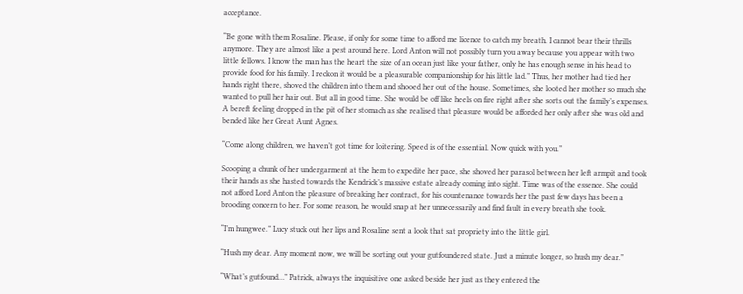acceptance.

“Be gone with them Rosaline. Please, if only for some time to afford me licence to catch my breath. I cannot bear their thrills anymore. They are almost like a pest around here. Lord Anton will not possibly turn you away because you appear with two little fellows. I know the man has the heart the size of an ocean just like your father, only he has enough sense in his head to provide food for his family. I reckon it would be a pleasurable companionship for his little lad.” Thus, her mother had tied her hands right there, shoved the children into them and shooed her out of the house. Sometimes, she looted her mother so much she wanted to pull her hair out. But all in good time. She would be off like heels on fire right after she sorts out the family’s expenses. A bereft feeling dropped in the pit of her stomach as she realised that pleasure would be afforded her only after she was old and bended like her Great Aunt Agnes.

“Come along children, we haven’t got time for loitering. Speed is of the essential. Now quick with you.”

Scooping a chunk of her undergarment at the hem to expedite her pace, she shoved her parasol between her left armpit and took their hands as she hasted towards the Kendrick’s massive estate already coming into sight. Time was of the essence. She could not afford Lord Anton the pleasure of breaking her contract, for his countenance towards her the past few days has been a brooding concern to her. For some reason, he would snap at her unnecessarily and find fault in every breath she took.

“I’m hungwee.” Lucy stuck out her lips and Rosaline sent a look that sat propriety into the little girl.

“Hush my dear. Any moment now, we will be sorting out your gutfoundered state. Just a minute longer, so hush my dear.”

“What’s gutfound…” Patrick, always the inquisitive one asked beside her just as they entered the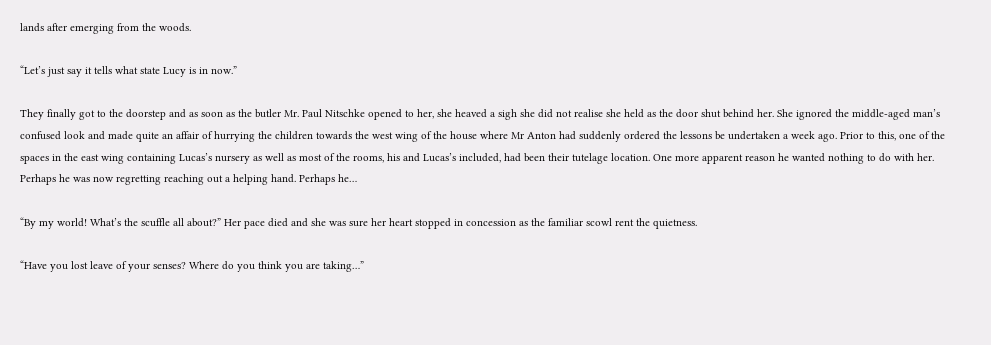lands after emerging from the woods.

“Let’s just say it tells what state Lucy is in now.”

They finally got to the doorstep and as soon as the butler Mr. Paul Nitschke opened to her, she heaved a sigh she did not realise she held as the door shut behind her. She ignored the middle-aged man’s confused look and made quite an affair of hurrying the children towards the west wing of the house where Mr Anton had suddenly ordered the lessons be undertaken a week ago. Prior to this, one of the spaces in the east wing containing Lucas’s nursery as well as most of the rooms, his and Lucas’s included, had been their tutelage location. One more apparent reason he wanted nothing to do with her. Perhaps he was now regretting reaching out a helping hand. Perhaps he…

“By my world! What’s the scuffle all about?” Her pace died and she was sure her heart stopped in concession as the familiar scowl rent the quietness.

“Have you lost leave of your senses? Where do you think you are taking…”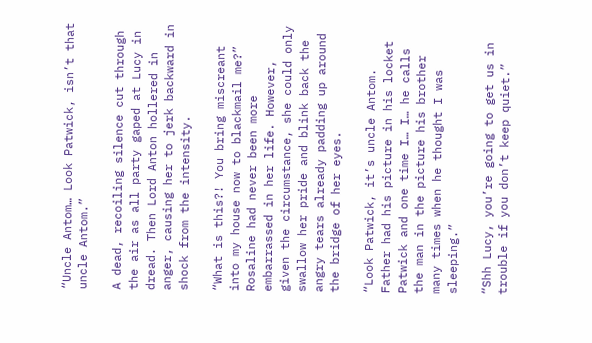“Uncle Antom… Look Patwick, isn’t that uncle Antom.”

A dead, recoiling silence cut through the air as all party gaped at Lucy in dread. Then Lord Anton hollered in anger, causing her to jerk backward in shock from the intensity.

“What is this?! You bring miscreant into my house now to blackmail me?” Rosaline had never been more embarrassed in her life. However, given the circumstance, she could only swallow her pride and blink back the angry tears already padding up around the bridge of her eyes.

“Look Patwick, it’s uncle Antom. Father had his picture in his locket Patwick and one time I… I… he calls the man in the picture his brother many times when he thought I was sleeping.”

“Shh Lucy, you’re going to get us in trouble if you don’t keep quiet.”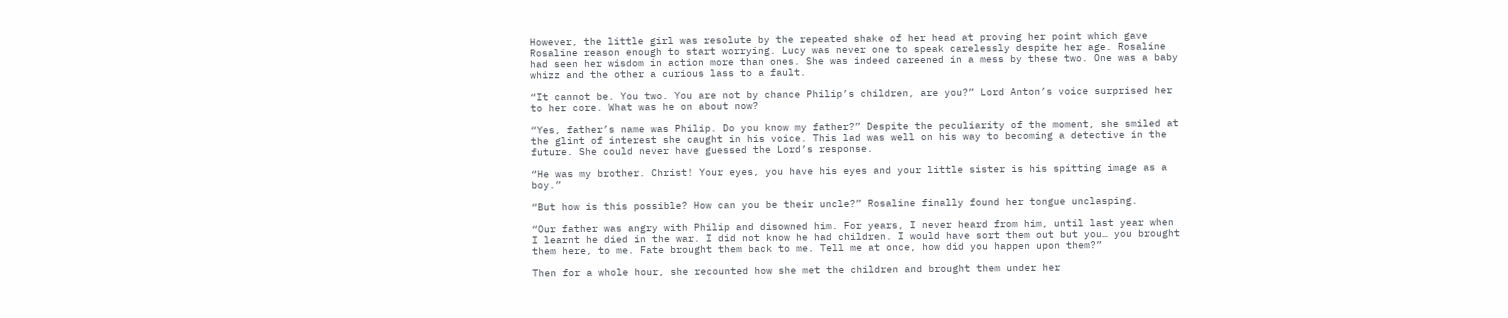However, the little girl was resolute by the repeated shake of her head at proving her point which gave Rosaline reason enough to start worrying. Lucy was never one to speak carelessly despite her age. Rosaline had seen her wisdom in action more than ones. She was indeed careened in a mess by these two. One was a baby whizz and the other a curious lass to a fault.

“It cannot be. You two. You are not by chance Philip’s children, are you?” Lord Anton’s voice surprised her to her core. What was he on about now?

“Yes, father’s name was Philip. Do you know my father?” Despite the peculiarity of the moment, she smiled at the glint of interest she caught in his voice. This lad was well on his way to becoming a detective in the future. She could never have guessed the Lord’s response.

“He was my brother. Christ! Your eyes, you have his eyes and your little sister is his spitting image as a boy.”

“But how is this possible? How can you be their uncle?” Rosaline finally found her tongue unclasping.

“Our father was angry with Philip and disowned him. For years, I never heard from him, until last year when I learnt he died in the war. I did not know he had children. I would have sort them out but you… you brought them here, to me. Fate brought them back to me. Tell me at once, how did you happen upon them?”

Then for a whole hour, she recounted how she met the children and brought them under her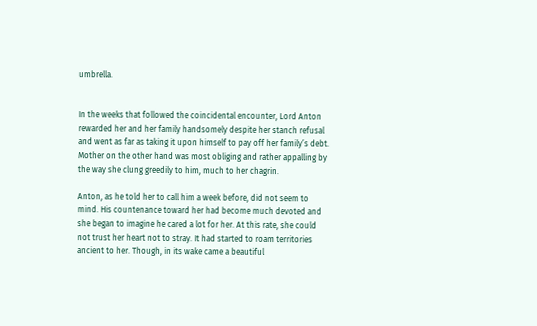umbrella.


In the weeks that followed the coincidental encounter, Lord Anton rewarded her and her family handsomely despite her stanch refusal and went as far as taking it upon himself to pay off her family’s debt. Mother on the other hand was most obliging and rather appalling by the way she clung greedily to him, much to her chagrin.

Anton, as he told her to call him a week before, did not seem to mind. His countenance toward her had become much devoted and she began to imagine he cared a lot for her. At this rate, she could not trust her heart not to stray. It had started to roam territories ancient to her. Though, in its wake came a beautiful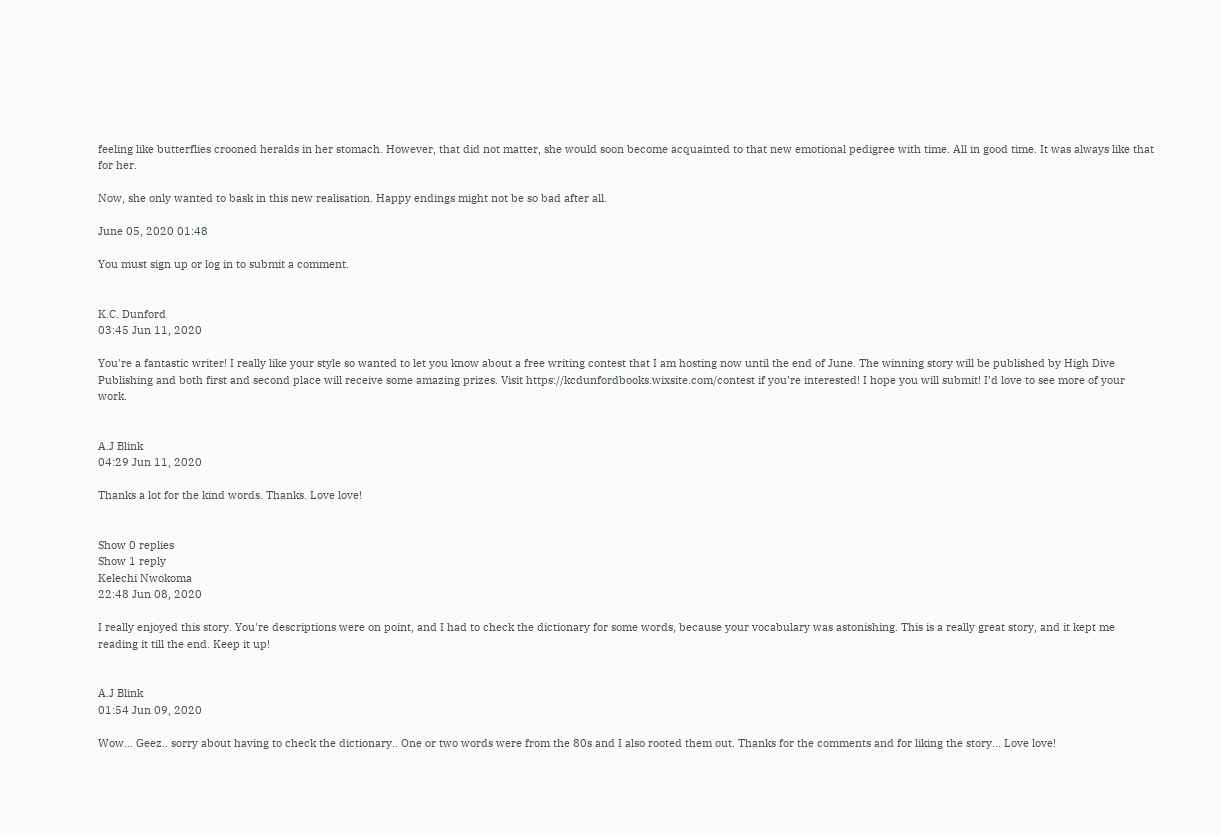feeling like butterflies crooned heralds in her stomach. However, that did not matter, she would soon become acquainted to that new emotional pedigree with time. All in good time. It was always like that for her.

Now, she only wanted to bask in this new realisation. Happy endings might not be so bad after all.

June 05, 2020 01:48

You must sign up or log in to submit a comment.


K.C. Dunford
03:45 Jun 11, 2020

You're a fantastic writer! I really like your style so wanted to let you know about a free writing contest that I am hosting now until the end of June. The winning story will be published by High Dive Publishing and both first and second place will receive some amazing prizes. Visit https://kcdunfordbooks.wixsite.com/contest if you’re interested! I hope you will submit! I’d love to see more of your work.


A.J Blink
04:29 Jun 11, 2020

Thanks a lot for the kind words. Thanks. Love love!


Show 0 replies
Show 1 reply
Kelechi Nwokoma
22:48 Jun 08, 2020

I really enjoyed this story. You're descriptions were on point, and I had to check the dictionary for some words, because your vocabulary was astonishing. This is a really great story, and it kept me reading it till the end. Keep it up!


A.J Blink
01:54 Jun 09, 2020

Wow... Geez.. sorry about having to check the dictionary.. One or two words were from the 80s and I also rooted them out. Thanks for the comments and for liking the story... Love love!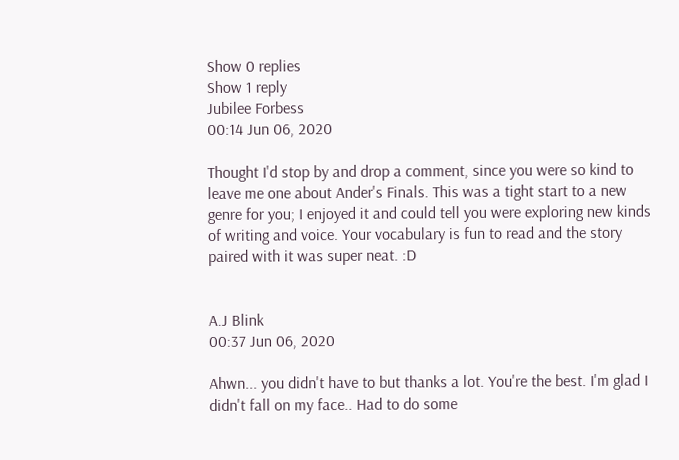Show 0 replies
Show 1 reply
Jubilee Forbess
00:14 Jun 06, 2020

Thought I'd stop by and drop a comment, since you were so kind to leave me one about Ander's Finals. This was a tight start to a new genre for you; I enjoyed it and could tell you were exploring new kinds of writing and voice. Your vocabulary is fun to read and the story paired with it was super neat. :D


A.J Blink
00:37 Jun 06, 2020

Ahwn... you didn't have to but thanks a lot. You're the best. I'm glad I didn't fall on my face.. Had to do some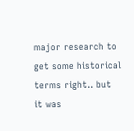major research to get some historical terms right.. but it was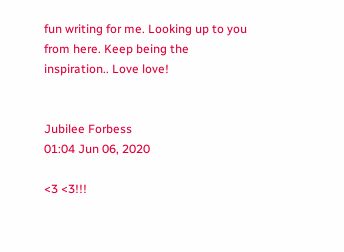fun writing for me. Looking up to you from here. Keep being the inspiration.. Love love!


Jubilee Forbess
01:04 Jun 06, 2020

<3 <3!!!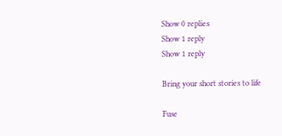Show 0 replies
Show 1 reply
Show 1 reply

Bring your short stories to life

Fuse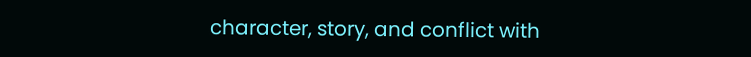character, story, and conflict with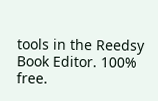tools in the Reedsy Book Editor. 100% free.